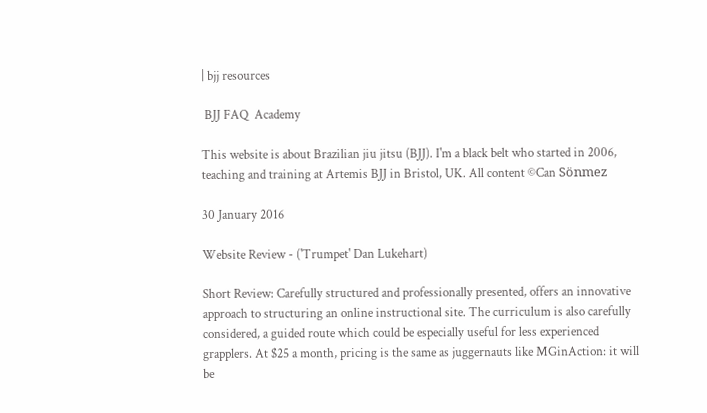| bjj resources

 BJJ FAQ  Academy

This website is about Brazilian jiu jitsu (BJJ). I'm a black belt who started in 2006, teaching and training at Artemis BJJ in Bristol, UK. All content ©Can Sönmez

30 January 2016

Website Review - ('Trumpet' Dan Lukehart)

Short Review: Carefully structured and professionally presented, offers an innovative approach to structuring an online instructional site. The curriculum is also carefully considered, a guided route which could be especially useful for less experienced grapplers. At $25 a month, pricing is the same as juggernauts like MGinAction: it will be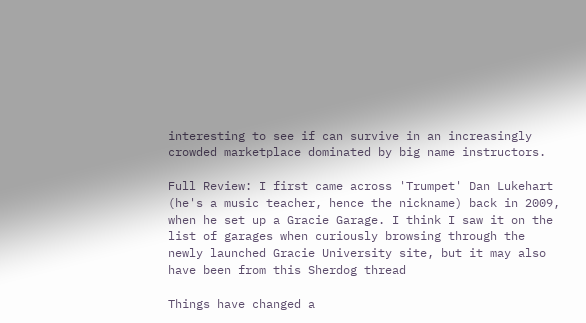interesting to see if can survive in an increasingly crowded marketplace dominated by big name instructors.

Full Review: I first came across 'Trumpet' Dan Lukehart (he's a music teacher, hence the nickname) back in 2009, when he set up a Gracie Garage. I think I saw it on the list of garages when curiously browsing through the newly launched Gracie University site, but it may also have been from this Sherdog thread

Things have changed a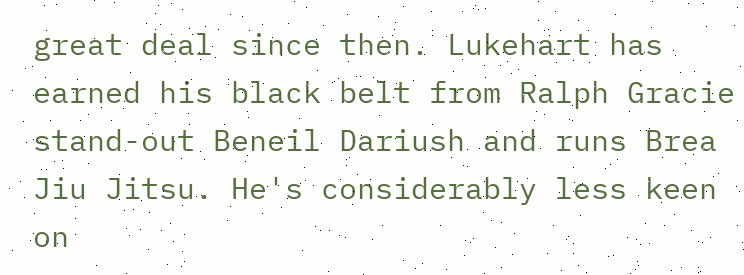great deal since then. Lukehart has earned his black belt from Ralph Gracie stand-out Beneil Dariush and runs Brea Jiu Jitsu. He's considerably less keen on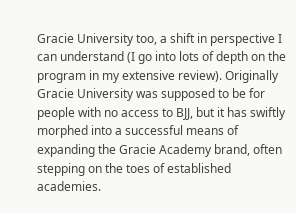Gracie University too, a shift in perspective I can understand (I go into lots of depth on the program in my extensive review). Originally Gracie University was supposed to be for people with no access to BJJ, but it has swiftly morphed into a successful means of expanding the Gracie Academy brand, often stepping on the toes of established academies.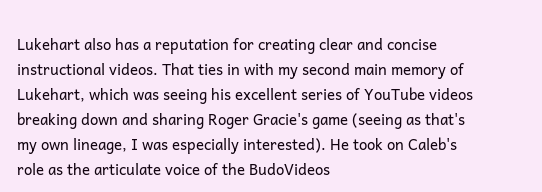Lukehart also has a reputation for creating clear and concise instructional videos. That ties in with my second main memory of Lukehart, which was seeing his excellent series of YouTube videos breaking down and sharing Roger Gracie's game (seeing as that's my own lineage, I was especially interested). He took on Caleb's role as the articulate voice of the BudoVideos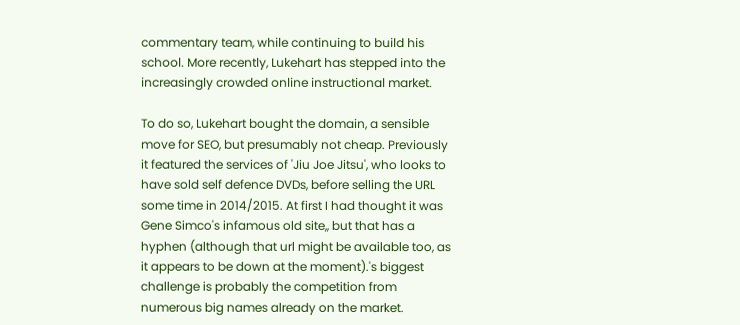commentary team, while continuing to build his school. More recently, Lukehart has stepped into the increasingly crowded online instructional market.

To do so, Lukehart bought the domain, a sensible move for SEO, but presumably not cheap. Previously it featured the services of 'Jiu Joe Jitsu', who looks to have sold self defence DVDs, before selling the URL some time in 2014/2015. At first I had thought it was Gene Simco's infamous old site,, but that has a hyphen (although that url might be available too, as it appears to be down at the moment).'s biggest challenge is probably the competition from numerous big names already on the market.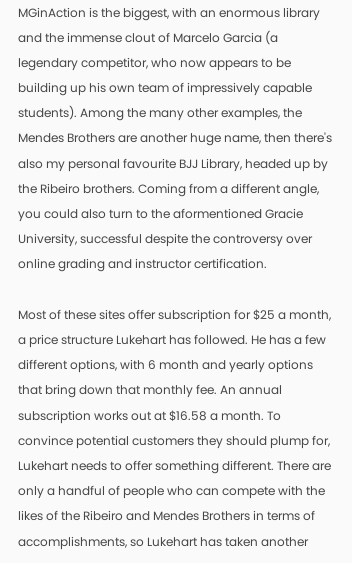MGinAction is the biggest, with an enormous library and the immense clout of Marcelo Garcia (a legendary competitor, who now appears to be building up his own team of impressively capable students). Among the many other examples, the Mendes Brothers are another huge name, then there's also my personal favourite BJJ Library, headed up by the Ribeiro brothers. Coming from a different angle, you could also turn to the aformentioned Gracie University, successful despite the controversy over online grading and instructor certification.

Most of these sites offer subscription for $25 a month, a price structure Lukehart has followed. He has a few different options, with 6 month and yearly options that bring down that monthly fee. An annual subscription works out at $16.58 a month. To convince potential customers they should plump for, Lukehart needs to offer something different. There are only a handful of people who can compete with the likes of the Ribeiro and Mendes Brothers in terms of accomplishments, so Lukehart has taken another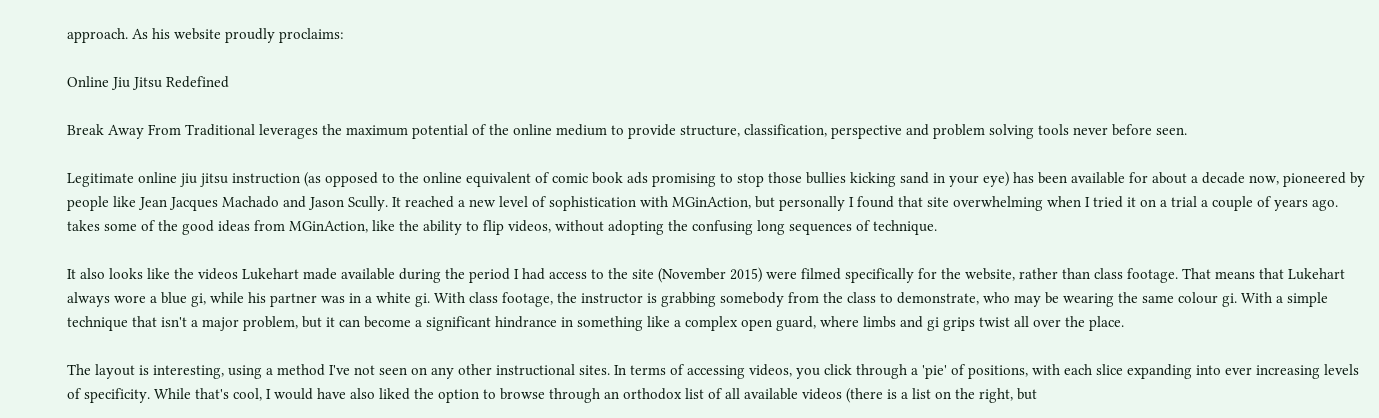approach. As his website proudly proclaims:

Online Jiu Jitsu Redefined

Break Away From Traditional leverages the maximum potential of the online medium to provide structure, classification, perspective and problem solving tools never before seen.

Legitimate online jiu jitsu instruction (as opposed to the online equivalent of comic book ads promising to stop those bullies kicking sand in your eye) has been available for about a decade now, pioneered by people like Jean Jacques Machado and Jason Scully. It reached a new level of sophistication with MGinAction, but personally I found that site overwhelming when I tried it on a trial a couple of years ago. takes some of the good ideas from MGinAction, like the ability to flip videos, without adopting the confusing long sequences of technique.

It also looks like the videos Lukehart made available during the period I had access to the site (November 2015) were filmed specifically for the website, rather than class footage. That means that Lukehart always wore a blue gi, while his partner was in a white gi. With class footage, the instructor is grabbing somebody from the class to demonstrate, who may be wearing the same colour gi. With a simple technique that isn't a major problem, but it can become a significant hindrance in something like a complex open guard, where limbs and gi grips twist all over the place.

The layout is interesting, using a method I've not seen on any other instructional sites. In terms of accessing videos, you click through a 'pie' of positions, with each slice expanding into ever increasing levels of specificity. While that's cool, I would have also liked the option to browse through an orthodox list of all available videos (there is a list on the right, but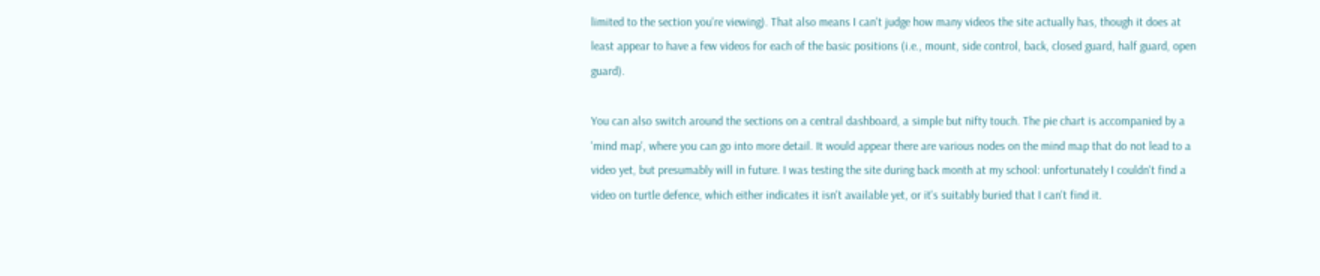limited to the section you're viewing). That also means I can't judge how many videos the site actually has, though it does at least appear to have a few videos for each of the basic positions (i.e., mount, side control, back, closed guard, half guard, open guard).

You can also switch around the sections on a central dashboard, a simple but nifty touch. The pie chart is accompanied by a 'mind map', where you can go into more detail. It would appear there are various nodes on the mind map that do not lead to a video yet, but presumably will in future. I was testing the site during back month at my school: unfortunately I couldn't find a video on turtle defence, which either indicates it isn't available yet, or it's suitably buried that I can't find it.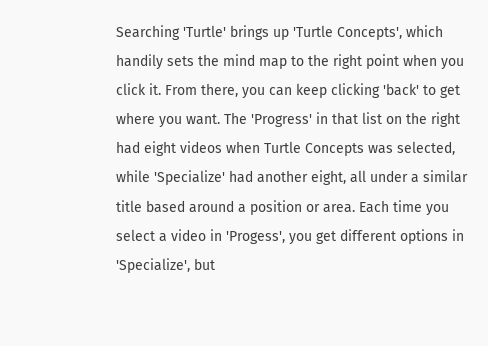Searching 'Turtle' brings up 'Turtle Concepts', which handily sets the mind map to the right point when you click it. From there, you can keep clicking 'back' to get where you want. The 'Progress' in that list on the right had eight videos when Turtle Concepts was selected, while 'Specialize' had another eight, all under a similar title based around a position or area. Each time you select a video in 'Progess', you get different options in 'Specialize', but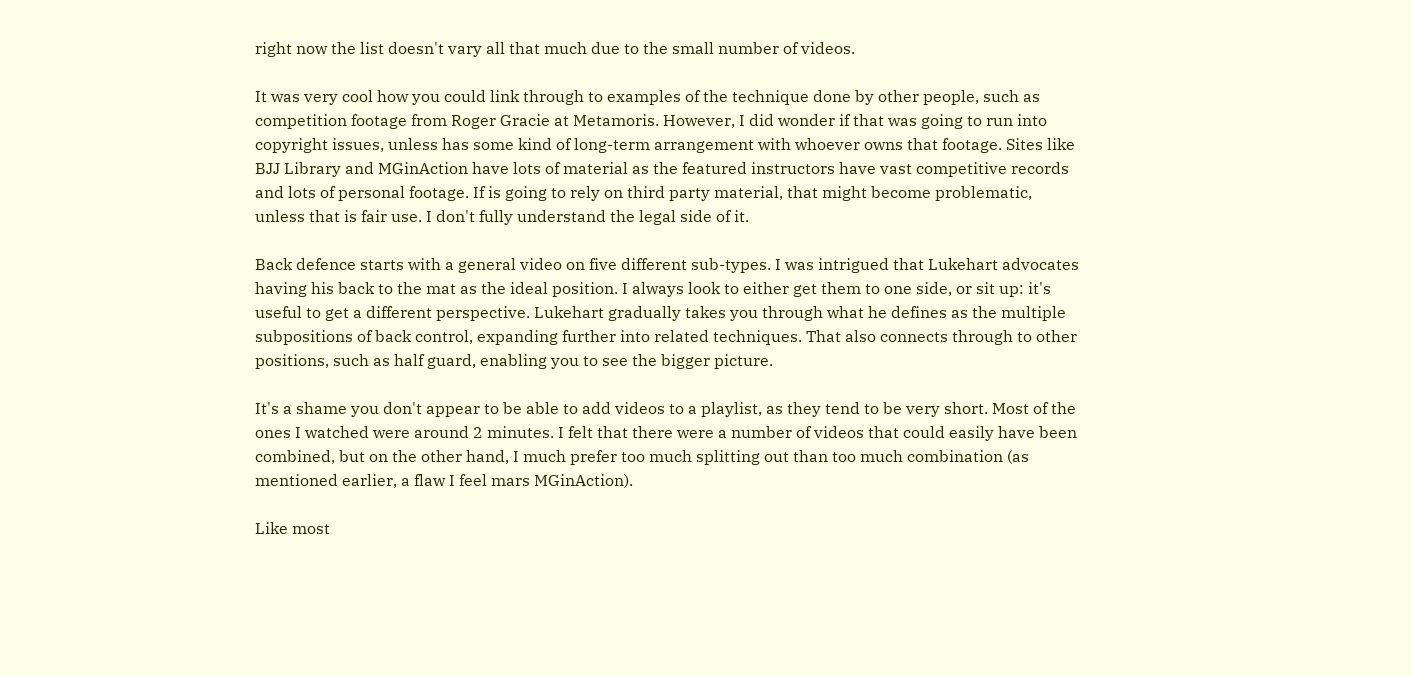right now the list doesn't vary all that much due to the small number of videos.

It was very cool how you could link through to examples of the technique done by other people, such as competition footage from Roger Gracie at Metamoris. However, I did wonder if that was going to run into copyright issues, unless has some kind of long-term arrangement with whoever owns that footage. Sites like BJJ Library and MGinAction have lots of material as the featured instructors have vast competitive records and lots of personal footage. If is going to rely on third party material, that might become problematic, unless that is fair use. I don't fully understand the legal side of it.

Back defence starts with a general video on five different sub-types. I was intrigued that Lukehart advocates having his back to the mat as the ideal position. I always look to either get them to one side, or sit up: it's useful to get a different perspective. Lukehart gradually takes you through what he defines as the multiple subpositions of back control, expanding further into related techniques. That also connects through to other positions, such as half guard, enabling you to see the bigger picture.

It's a shame you don't appear to be able to add videos to a playlist, as they tend to be very short. Most of the ones I watched were around 2 minutes. I felt that there were a number of videos that could easily have been combined, but on the other hand, I much prefer too much splitting out than too much combination (as mentioned earlier, a flaw I feel mars MGinAction).

Like most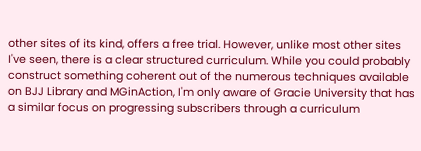other sites of its kind, offers a free trial. However, unlike most other sites I've seen, there is a clear structured curriculum. While you could probably construct something coherent out of the numerous techniques available on BJJ Library and MGinAction, I'm only aware of Gracie University that has a similar focus on progressing subscribers through a curriculum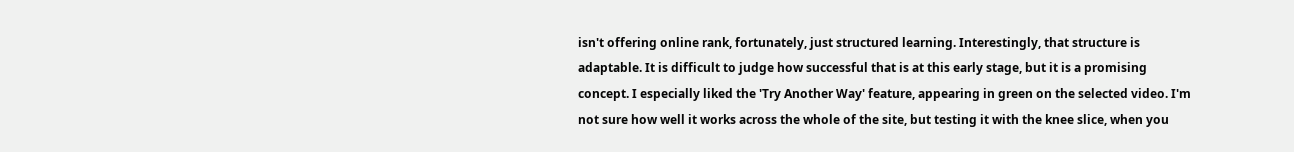isn't offering online rank, fortunately, just structured learning. Interestingly, that structure is adaptable. It is difficult to judge how successful that is at this early stage, but it is a promising concept. I especially liked the 'Try Another Way' feature, appearing in green on the selected video. I'm not sure how well it works across the whole of the site, but testing it with the knee slice, when you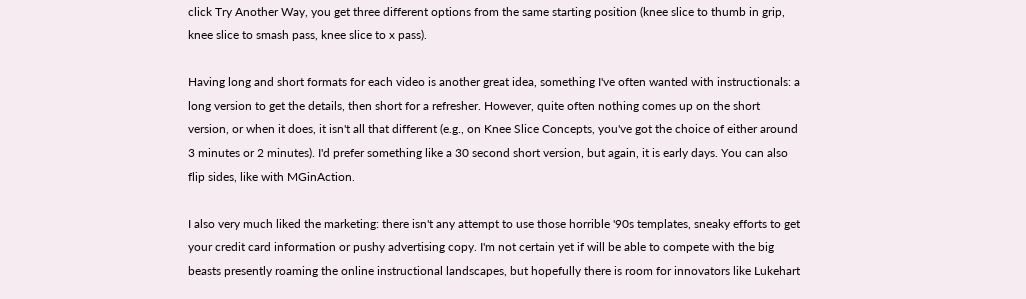click Try Another Way, you get three different options from the same starting position (knee slice to thumb in grip, knee slice to smash pass, knee slice to x pass).

Having long and short formats for each video is another great idea, something I've often wanted with instructionals: a long version to get the details, then short for a refresher. However, quite often nothing comes up on the short version, or when it does, it isn't all that different (e.g., on Knee Slice Concepts, you've got the choice of either around 3 minutes or 2 minutes). I'd prefer something like a 30 second short version, but again, it is early days. You can also flip sides, like with MGinAction.

I also very much liked the marketing: there isn't any attempt to use those horrible '90s templates, sneaky efforts to get your credit card information or pushy advertising copy. I'm not certain yet if will be able to compete with the big beasts presently roaming the online instructional landscapes, but hopefully there is room for innovators like Lukehart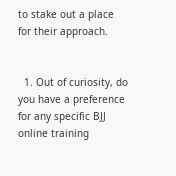to stake out a place for their approach.


  1. Out of curiosity, do you have a preference for any specific BJJ online training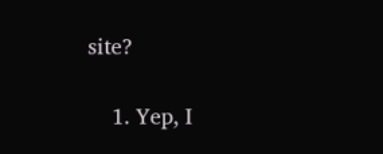site?

    1. Yep, I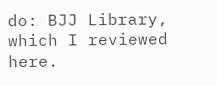do: BJJ Library, which I reviewed here.